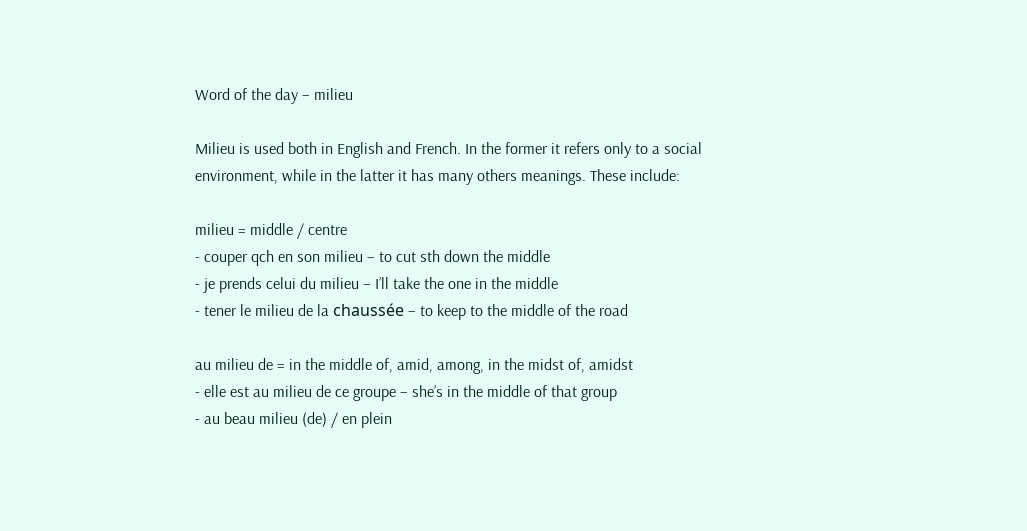Word of the day – milieu

Milieu is used both in English and French. In the former it refers only to a social environment, while in the latter it has many others meanings. These include:

milieu = middle / centre
- couper qch en son milieu – to cut sth down the middle
- je prends celui du milieu – I’ll take the one in the middle
- tener le milieu de la chaussée – to keep to the middle of the road

au milieu de = in the middle of, amid, among, in the midst of, amidst
- elle est au milieu de ce groupe – she’s in the middle of that group
- au beau milieu (de) / en plein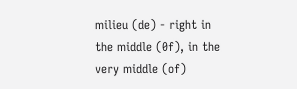milieu (de) - right in the middle (0f), in the very middle (of)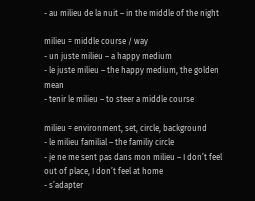- au milieu de la nuit – in the middle of the night

milieu = middle course / way
- un juste milieu – a happy medium
- le juste milieu – the happy medium, the golden mean
- tenir le milieu – to steer a middle course

milieu = environment, set, circle, background
- le milieu familial – the familiy circle
- je ne me sent pas dans mon milieu – I don’t feel out of place, I don’t feel at home
- s’adapter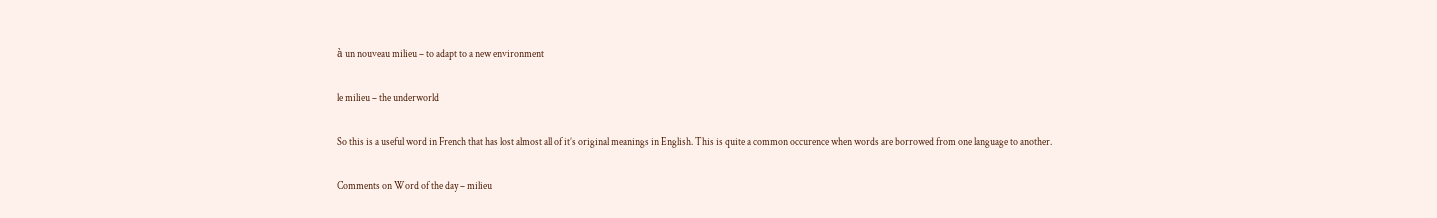à un nouveau milieu – to adapt to a new environment

le milieu – the underworld

So this is a useful word in French that has lost almost all of it’s original meanings in English. This is quite a common occurence when words are borrowed from one language to another.

Comments on Word of the day – milieu